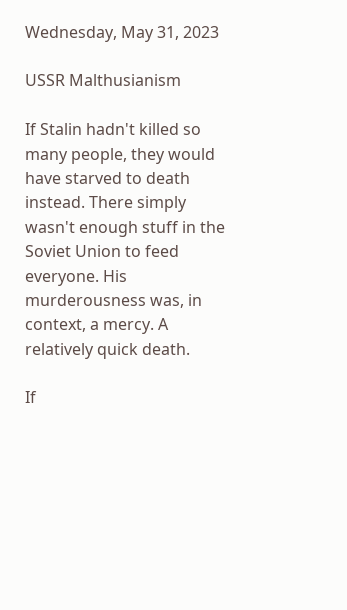Wednesday, May 31, 2023

USSR Malthusianism

If Stalin hadn't killed so many people, they would have starved to death instead. There simply wasn't enough stuff in the Soviet Union to feed everyone. His murderousness was, in context, a mercy. A relatively quick death.

If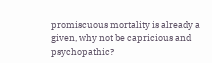promiscuous mortality is already a given, why not be capricious and psychopathic?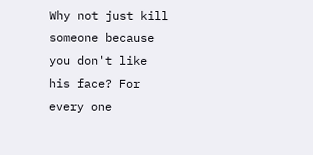Why not just kill someone because you don't like his face? For every one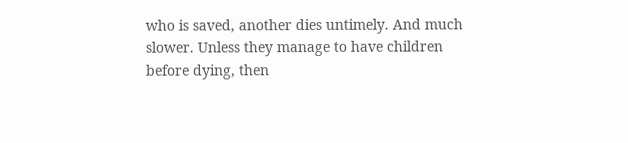who is saved, another dies untimely. And much slower. Unless they manage to have children before dying, then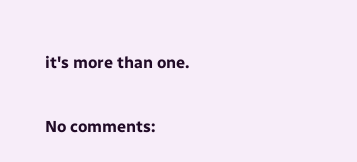it's more than one.

No comments: